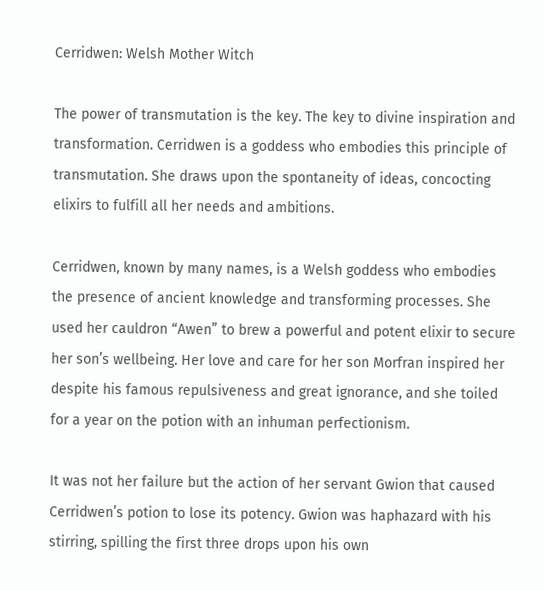Cerridwen: Welsh Mother Witch

The power of transmutation is the key. The key to divine inspiration and transformation. Cerridwen is a goddess who embodies this principle of transmutation. She draws upon the spontaneity of ideas, concocting elixirs to fulfill all her needs and ambitions.

Cerridwen, known by many names, is a Welsh goddess who embodies the presence of ancient knowledge and transforming processes. She used her cauldron “Awen” to brew a powerful and potent elixir to secure her son’s wellbeing. Her love and care for her son Morfran inspired her despite his famous repulsiveness and great ignorance, and she toiled for a year on the potion with an inhuman perfectionism.

It was not her failure but the action of her servant Gwion that caused Cerridwen’s potion to lose its potency. Gwion was haphazard with his stirring, spilling the first three drops upon his own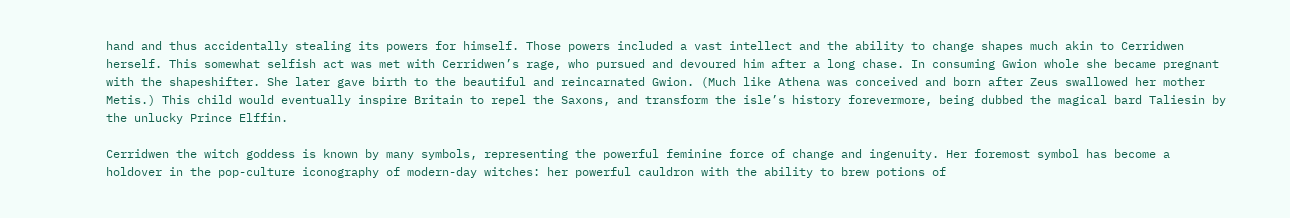hand and thus accidentally stealing its powers for himself. Those powers included a vast intellect and the ability to change shapes much akin to Cerridwen herself. This somewhat selfish act was met with Cerridwen’s rage, who pursued and devoured him after a long chase. In consuming Gwion whole she became pregnant with the shapeshifter. She later gave birth to the beautiful and reincarnated Gwion. (Much like Athena was conceived and born after Zeus swallowed her mother Metis.) This child would eventually inspire Britain to repel the Saxons, and transform the isle’s history forevermore, being dubbed the magical bard Taliesin by the unlucky Prince Elffin.

Cerridwen the witch goddess is known by many symbols, representing the powerful feminine force of change and ingenuity. Her foremost symbol has become a holdover in the pop-culture iconography of modern-day witches: her powerful cauldron with the ability to brew potions of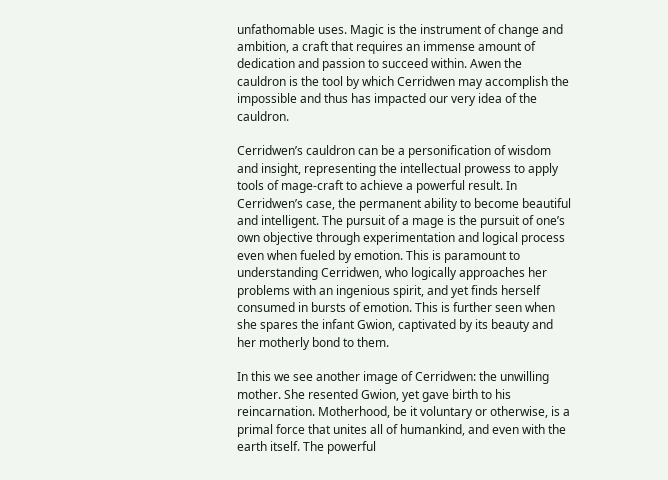unfathomable uses. Magic is the instrument of change and ambition, a craft that requires an immense amount of dedication and passion to succeed within. Awen the cauldron is the tool by which Cerridwen may accomplish the impossible and thus has impacted our very idea of the cauldron.

Cerridwen’s cauldron can be a personification of wisdom and insight, representing the intellectual prowess to apply tools of mage-craft to achieve a powerful result. In Cerridwen’s case, the permanent ability to become beautiful and intelligent. The pursuit of a mage is the pursuit of one’s own objective through experimentation and logical process even when fueled by emotion. This is paramount to understanding Cerridwen, who logically approaches her problems with an ingenious spirit, and yet finds herself consumed in bursts of emotion. This is further seen when she spares the infant Gwion, captivated by its beauty and her motherly bond to them.

In this we see another image of Cerridwen: the unwilling mother. She resented Gwion, yet gave birth to his reincarnation. Motherhood, be it voluntary or otherwise, is a primal force that unites all of humankind, and even with the earth itself. The powerful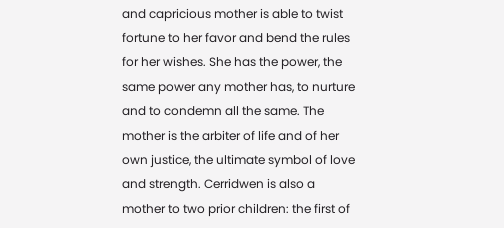and capricious mother is able to twist fortune to her favor and bend the rules for her wishes. She has the power, the same power any mother has, to nurture and to condemn all the same. The mother is the arbiter of life and of her own justice, the ultimate symbol of love and strength. Cerridwen is also a mother to two prior children: the first of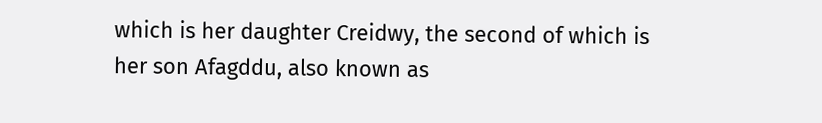which is her daughter Creidwy, the second of which is her son Afagddu, also known as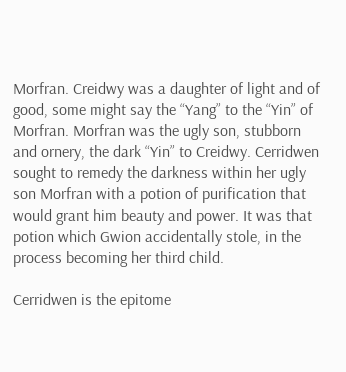Morfran. Creidwy was a daughter of light and of good, some might say the “Yang” to the “Yin” of Morfran. Morfran was the ugly son, stubborn and ornery, the dark “Yin” to Creidwy. Cerridwen sought to remedy the darkness within her ugly son Morfran with a potion of purification that would grant him beauty and power. It was that potion which Gwion accidentally stole, in the process becoming her third child.

Cerridwen is the epitome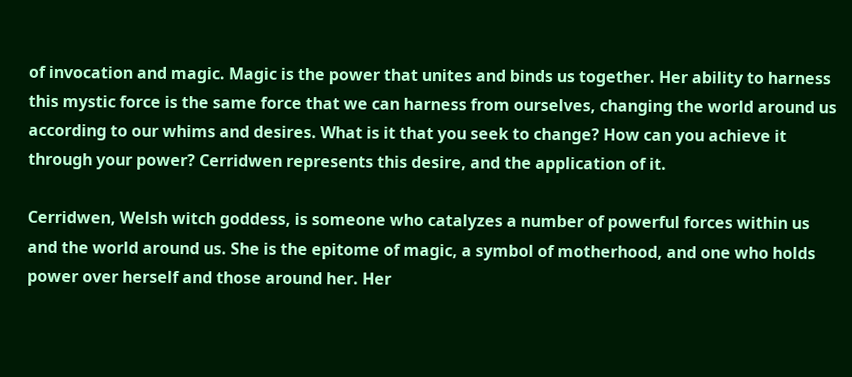of invocation and magic. Magic is the power that unites and binds us together. Her ability to harness this mystic force is the same force that we can harness from ourselves, changing the world around us according to our whims and desires. What is it that you seek to change? How can you achieve it through your power? Cerridwen represents this desire, and the application of it.

Cerridwen, Welsh witch goddess, is someone who catalyzes a number of powerful forces within us and the world around us. She is the epitome of magic, a symbol of motherhood, and one who holds power over herself and those around her. Her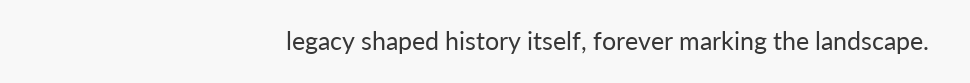legacy shaped history itself, forever marking the landscape.